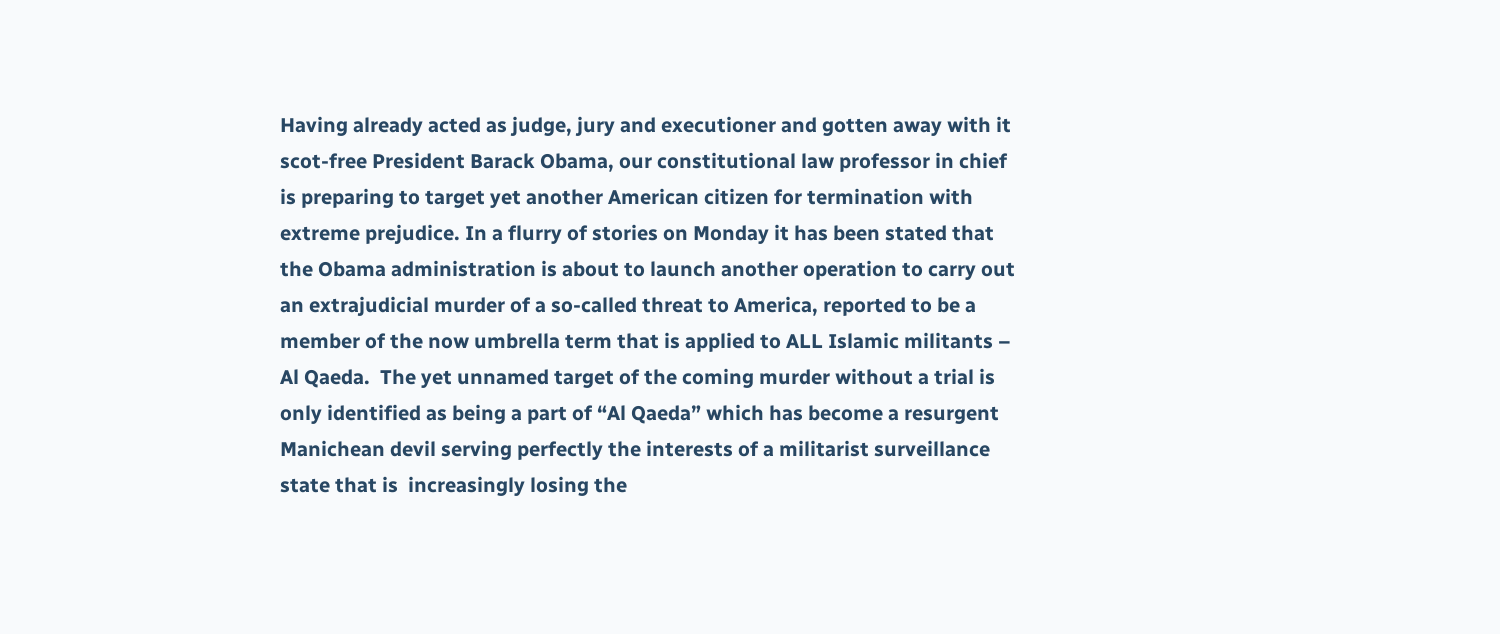Having already acted as judge, jury and executioner and gotten away with it scot-free President Barack Obama, our constitutional law professor in chief is preparing to target yet another American citizen for termination with extreme prejudice. In a flurry of stories on Monday it has been stated that the Obama administration is about to launch another operation to carry out an extrajudicial murder of a so-called threat to America, reported to be a member of the now umbrella term that is applied to ALL Islamic militants – Al Qaeda.  The yet unnamed target of the coming murder without a trial is only identified as being a part of “Al Qaeda” which has become a resurgent Manichean devil serving perfectly the interests of a militarist surveillance state that is  increasingly losing the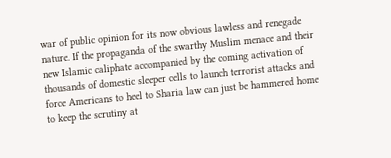war of public opinion for its now obvious lawless and renegade nature. If the propaganda of the swarthy Muslim menace and their new Islamic caliphate accompanied by the coming activation of thousands of domestic sleeper cells to launch terrorist attacks and force Americans to heel to Sharia law can just be hammered home to keep the scrutiny at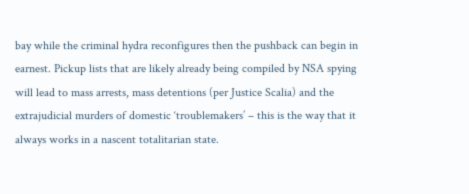bay while the criminal hydra reconfigures then the pushback can begin in earnest. Pickup lists that are likely already being compiled by NSA spying will lead to mass arrests, mass detentions (per Justice Scalia) and the extrajudicial murders of domestic ‘troublemakers’ – this is the way that it always works in a nascent totalitarian state.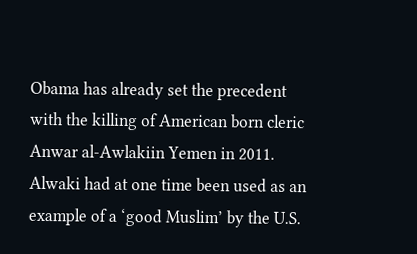Obama has already set the precedent with the killing of American born cleric Anwar al-Awlakiin Yemen in 2011. Alwaki had at one time been used as an example of a ‘good Muslim’ by the U.S.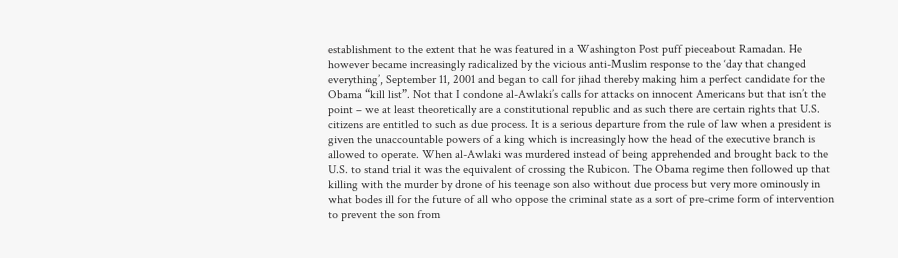establishment to the extent that he was featured in a Washington Post puff pieceabout Ramadan. He however became increasingly radicalized by the vicious anti-Muslim response to the ‘day that changed everything’, September 11, 2001 and began to call for jihad thereby making him a perfect candidate for the Obama “kill list”. Not that I condone al-Awlaki’s calls for attacks on innocent Americans but that isn’t the point – we at least theoretically are a constitutional republic and as such there are certain rights that U.S. citizens are entitled to such as due process. It is a serious departure from the rule of law when a president is given the unaccountable powers of a king which is increasingly how the head of the executive branch is allowed to operate. When al-Awlaki was murdered instead of being apprehended and brought back to the U.S. to stand trial it was the equivalent of crossing the Rubicon. The Obama regime then followed up that killing with the murder by drone of his teenage son also without due process but very more ominously in what bodes ill for the future of all who oppose the criminal state as a sort of pre-crime form of intervention to prevent the son from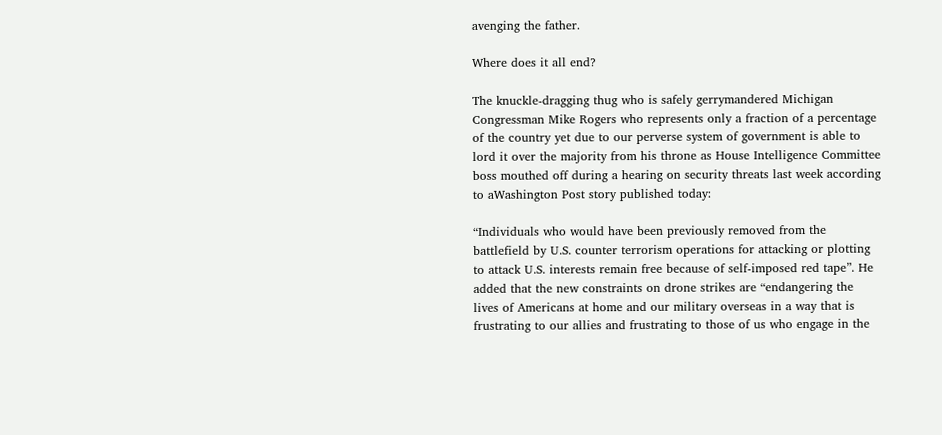avenging the father.

Where does it all end?

The knuckle-dragging thug who is safely gerrymandered Michigan Congressman Mike Rogers who represents only a fraction of a percentage of the country yet due to our perverse system of government is able to lord it over the majority from his throne as House Intelligence Committee boss mouthed off during a hearing on security threats last week according to aWashington Post story published today:

“Individuals who would have been previously removed from the battlefield by U.S. counter terrorism operations for attacking or plotting to attack U.S. interests remain free because of self-imposed red tape”. He added that the new constraints on drone strikes are “endangering the lives of Americans at home and our military overseas in a way that is frustrating to our allies and frustrating to those of us who engage in the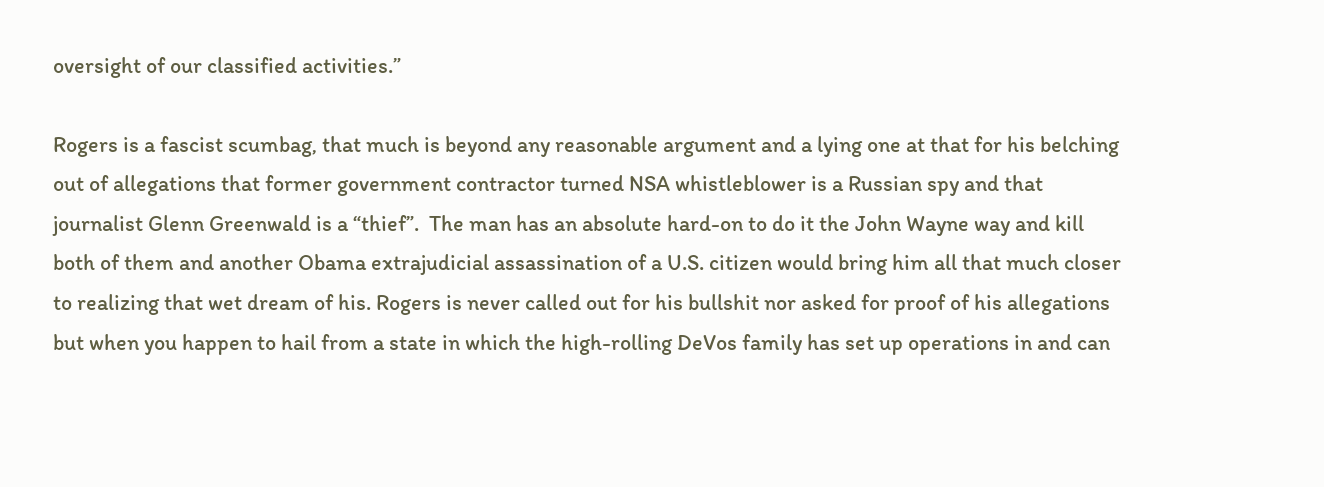oversight of our classified activities.”

Rogers is a fascist scumbag, that much is beyond any reasonable argument and a lying one at that for his belching out of allegations that former government contractor turned NSA whistleblower is a Russian spy and that journalist Glenn Greenwald is a “thief”.  The man has an absolute hard-on to do it the John Wayne way and kill both of them and another Obama extrajudicial assassination of a U.S. citizen would bring him all that much closer to realizing that wet dream of his. Rogers is never called out for his bullshit nor asked for proof of his allegations but when you happen to hail from a state in which the high-rolling DeVos family has set up operations in and can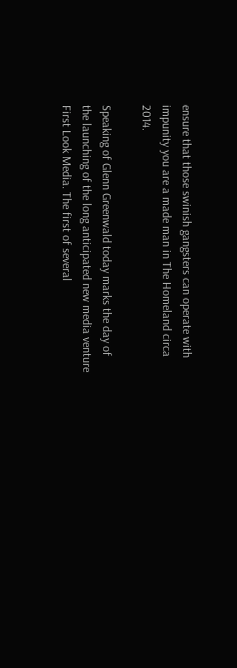ensure that those swinish gangsters can operate with impunity you are a made man in The Homeland circa 2014.

Speaking of Glenn Greenwald today marks the day of the launching of the long anticipated new media venture First Look Media. The first of several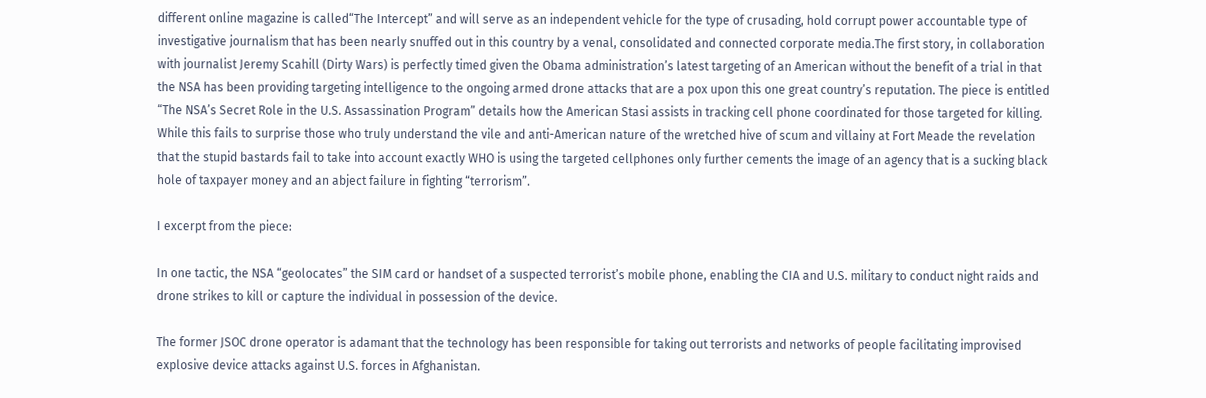different online magazine is called“The Intercept” and will serve as an independent vehicle for the type of crusading, hold corrupt power accountable type of investigative journalism that has been nearly snuffed out in this country by a venal, consolidated and connected corporate media.The first story, in collaboration with journalist Jeremy Scahill (Dirty Wars) is perfectly timed given the Obama administration’s latest targeting of an American without the benefit of a trial in that the NSA has been providing targeting intelligence to the ongoing armed drone attacks that are a pox upon this one great country’s reputation. The piece is entitled “The NSA’s Secret Role in the U.S. Assassination Program” details how the American Stasi assists in tracking cell phone coordinated for those targeted for killing. While this fails to surprise those who truly understand the vile and anti-American nature of the wretched hive of scum and villainy at Fort Meade the revelation that the stupid bastards fail to take into account exactly WHO is using the targeted cellphones only further cements the image of an agency that is a sucking black hole of taxpayer money and an abject failure in fighting “terrorism”.

I excerpt from the piece:

In one tactic, the NSA “geolocates” the SIM card or handset of a suspected terrorist’s mobile phone, enabling the CIA and U.S. military to conduct night raids and drone strikes to kill or capture the individual in possession of the device.

The former JSOC drone operator is adamant that the technology has been responsible for taking out terrorists and networks of people facilitating improvised explosive device attacks against U.S. forces in Afghanistan.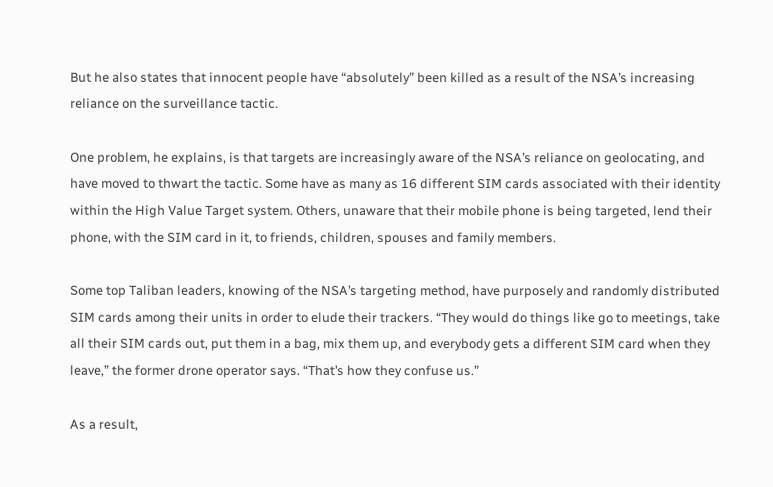But he also states that innocent people have “absolutely” been killed as a result of the NSA’s increasing reliance on the surveillance tactic.

One problem, he explains, is that targets are increasingly aware of the NSA’s reliance on geolocating, and have moved to thwart the tactic. Some have as many as 16 different SIM cards associated with their identity within the High Value Target system. Others, unaware that their mobile phone is being targeted, lend their phone, with the SIM card in it, to friends, children, spouses and family members.

Some top Taliban leaders, knowing of the NSA’s targeting method, have purposely and randomly distributed SIM cards among their units in order to elude their trackers. “They would do things like go to meetings, take all their SIM cards out, put them in a bag, mix them up, and everybody gets a different SIM card when they leave,” the former drone operator says. “That’s how they confuse us.”

As a result,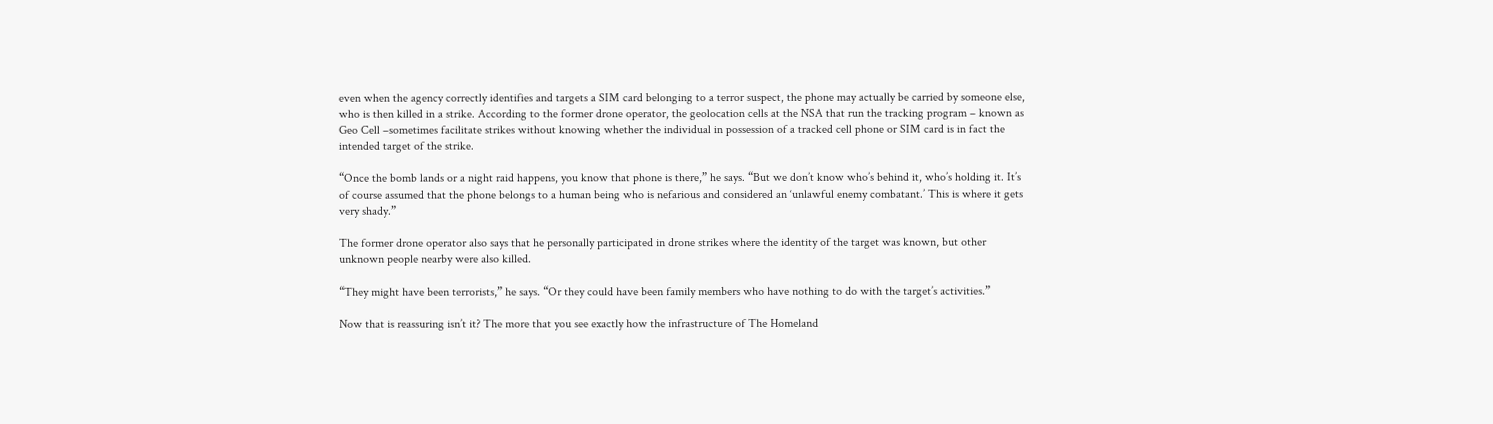even when the agency correctly identifies and targets a SIM card belonging to a terror suspect, the phone may actually be carried by someone else, who is then killed in a strike. According to the former drone operator, the geolocation cells at the NSA that run the tracking program – known as Geo Cell –sometimes facilitate strikes without knowing whether the individual in possession of a tracked cell phone or SIM card is in fact the intended target of the strike.

“Once the bomb lands or a night raid happens, you know that phone is there,” he says. “But we don’t know who’s behind it, who’s holding it. It’s of course assumed that the phone belongs to a human being who is nefarious and considered an ‘unlawful enemy combatant.’ This is where it gets very shady.”

The former drone operator also says that he personally participated in drone strikes where the identity of the target was known, but other unknown people nearby were also killed.

“They might have been terrorists,” he says. “Or they could have been family members who have nothing to do with the target’s activities.”

Now that is reassuring isn’t it? The more that you see exactly how the infrastructure of The Homeland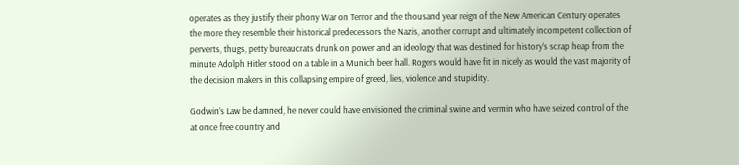operates as they justify their phony War on Terror and the thousand year reign of the New American Century operates the more they resemble their historical predecessors the Nazis, another corrupt and ultimately incompetent collection of perverts, thugs, petty bureaucrats drunk on power and an ideology that was destined for history’s scrap heap from the minute Adolph Hitler stood on a table in a Munich beer hall. Rogers would have fit in nicely as would the vast majority of the decision makers in this collapsing empire of greed, lies, violence and stupidity.

Godwin’s Law be damned, he never could have envisioned the criminal swine and vermin who have seized control of the at once free country and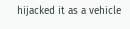hijacked it as a vehicle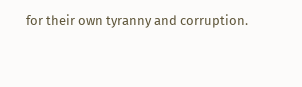for their own tyranny and corruption.